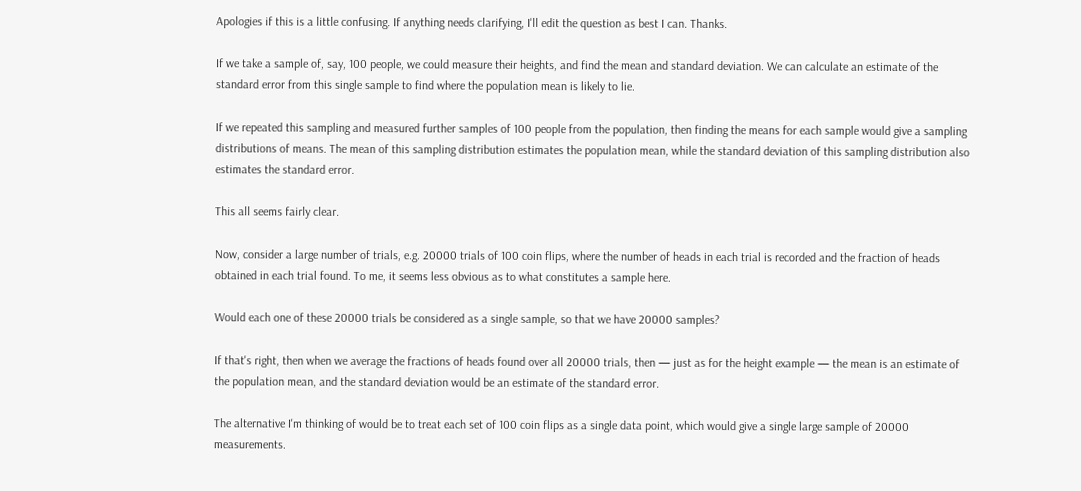Apologies if this is a little confusing. If anything needs clarifying, I'll edit the question as best I can. Thanks.

If we take a sample of, say, 100 people, we could measure their heights, and find the mean and standard deviation. We can calculate an estimate of the standard error from this single sample to find where the population mean is likely to lie.

If we repeated this sampling and measured further samples of 100 people from the population, then finding the means for each sample would give a sampling distributions of means. The mean of this sampling distribution estimates the population mean, while the standard deviation of this sampling distribution also estimates the standard error.

This all seems fairly clear.

Now, consider a large number of trials, e.g. 20000 trials of 100 coin flips, where the number of heads in each trial is recorded and the fraction of heads obtained in each trial found. To me, it seems less obvious as to what constitutes a sample here.

Would each one of these 20000 trials be considered as a single sample, so that we have 20000 samples?

If that's right, then when we average the fractions of heads found over all 20000 trials, then — just as for the height example — the mean is an estimate of the population mean, and the standard deviation would be an estimate of the standard error.

The alternative I'm thinking of would be to treat each set of 100 coin flips as a single data point, which would give a single large sample of 20000 measurements.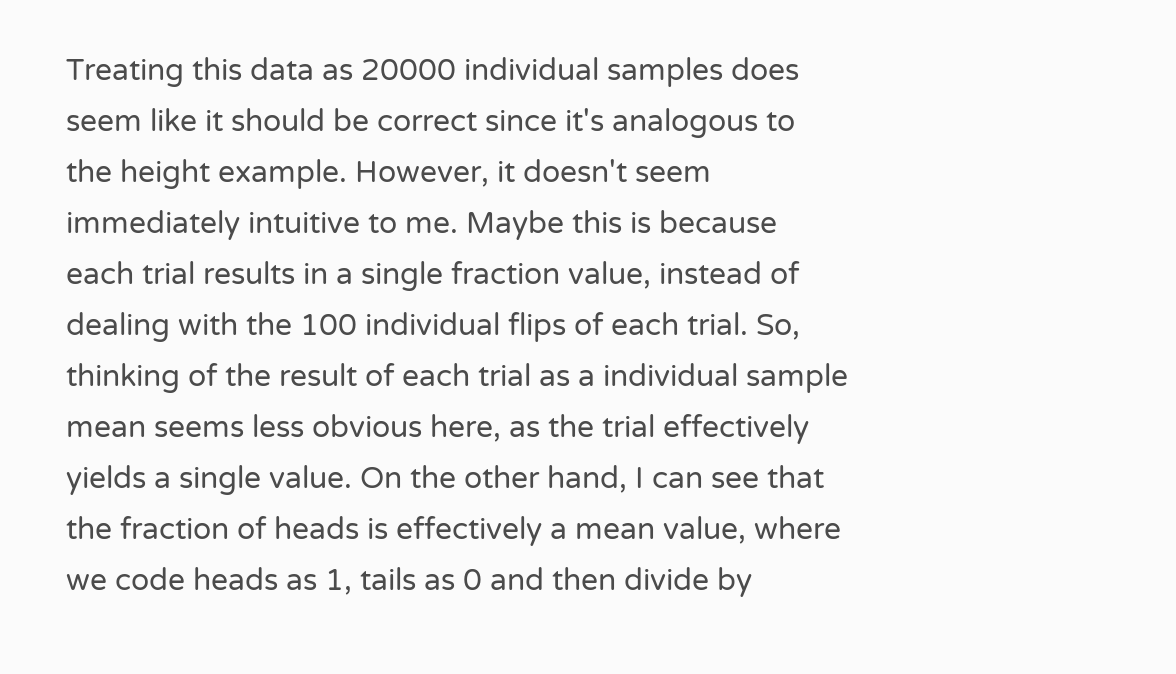Treating this data as 20000 individual samples does seem like it should be correct since it's analogous to the height example. However, it doesn't seem immediately intuitive to me. Maybe this is because each trial results in a single fraction value, instead of dealing with the 100 individual flips of each trial. So, thinking of the result of each trial as a individual sample mean seems less obvious here, as the trial effectively yields a single value. On the other hand, I can see that the fraction of heads is effectively a mean value, where we code heads as 1, tails as 0 and then divide by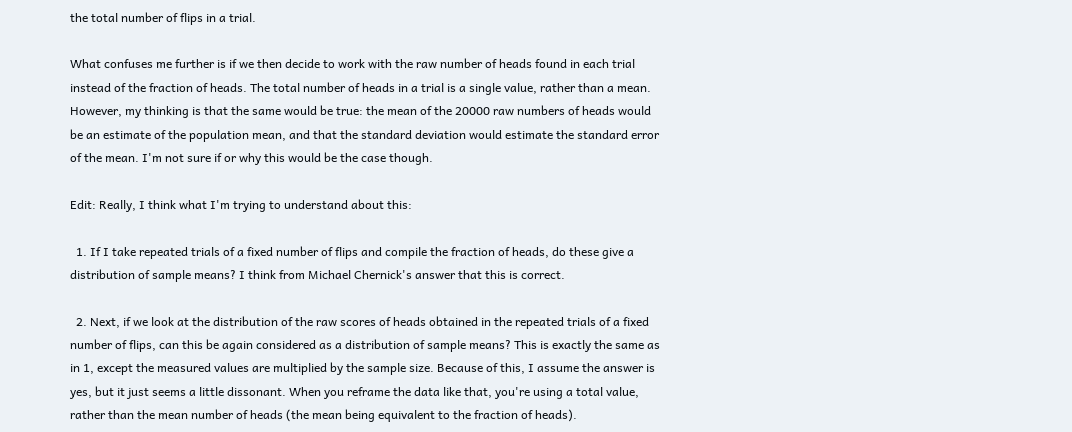the total number of flips in a trial.

What confuses me further is if we then decide to work with the raw number of heads found in each trial instead of the fraction of heads. The total number of heads in a trial is a single value, rather than a mean. However, my thinking is that the same would be true: the mean of the 20000 raw numbers of heads would be an estimate of the population mean, and that the standard deviation would estimate the standard error of the mean. I'm not sure if or why this would be the case though.

Edit: Really, I think what I'm trying to understand about this:

  1. If I take repeated trials of a fixed number of flips and compile the fraction of heads, do these give a distribution of sample means? I think from Michael Chernick's answer that this is correct.

  2. Next, if we look at the distribution of the raw scores of heads obtained in the repeated trials of a fixed number of flips, can this be again considered as a distribution of sample means? This is exactly the same as in 1, except the measured values are multiplied by the sample size. Because of this, I assume the answer is yes, but it just seems a little dissonant. When you reframe the data like that, you're using a total value, rather than the mean number of heads (the mean being equivalent to the fraction of heads).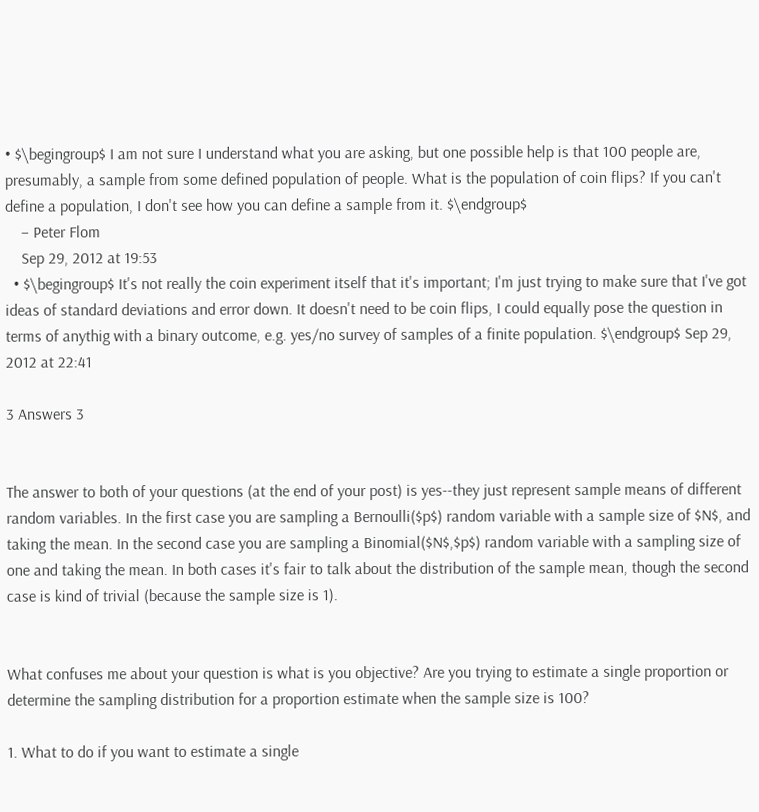• $\begingroup$ I am not sure I understand what you are asking, but one possible help is that 100 people are, presumably, a sample from some defined population of people. What is the population of coin flips? If you can't define a population, I don't see how you can define a sample from it. $\endgroup$
    – Peter Flom
    Sep 29, 2012 at 19:53
  • $\begingroup$ It's not really the coin experiment itself that it's important; I'm just trying to make sure that I've got ideas of standard deviations and error down. It doesn't need to be coin flips, I could equally pose the question in terms of anythig with a binary outcome, e.g. yes/no survey of samples of a finite population. $\endgroup$ Sep 29, 2012 at 22:41

3 Answers 3


The answer to both of your questions (at the end of your post) is yes--they just represent sample means of different random variables. In the first case you are sampling a Bernoulli($p$) random variable with a sample size of $N$, and taking the mean. In the second case you are sampling a Binomial($N$,$p$) random variable with a sampling size of one and taking the mean. In both cases it's fair to talk about the distribution of the sample mean, though the second case is kind of trivial (because the sample size is 1).


What confuses me about your question is what is you objective? Are you trying to estimate a single proportion or determine the sampling distribution for a proportion estimate when the sample size is 100?

1. What to do if you want to estimate a single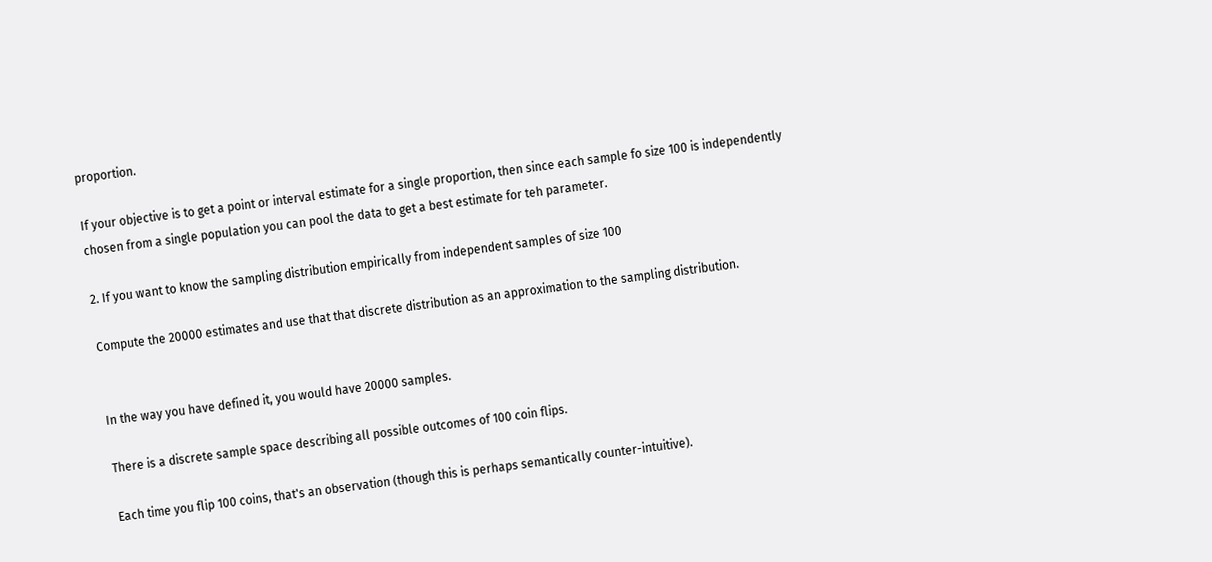proportion.

If your objective is to get a point or interval estimate for a single proportion, then since each sample fo size 100 is independently chosen from a single population you can pool the data to get a best estimate for teh parameter.

2. If you want to know the sampling distribution empirically from independent samples of size 100

Compute the 20000 estimates and use that that discrete distribution as an approximation to the sampling distribution.


In the way you have defined it, you would have 20000 samples.

There is a discrete sample space describing all possible outcomes of 100 coin flips.

Each time you flip 100 coins, that's an observation (though this is perhaps semantically counter-intuitive).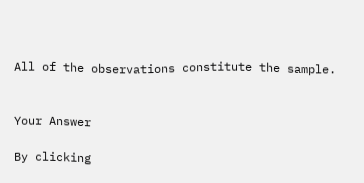All of the observations constitute the sample.


Your Answer

By clicking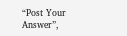“Post Your Answer”,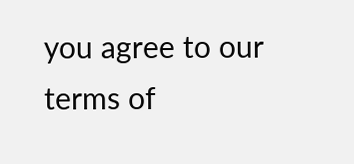you agree to our terms of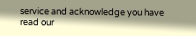service and acknowledge you have read our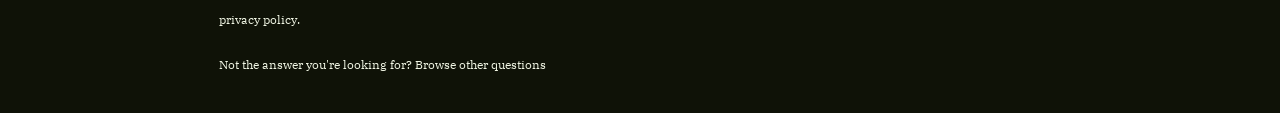privacy policy.

Not the answer you're looking for? Browse other questions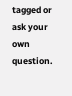tagged or ask your own question.